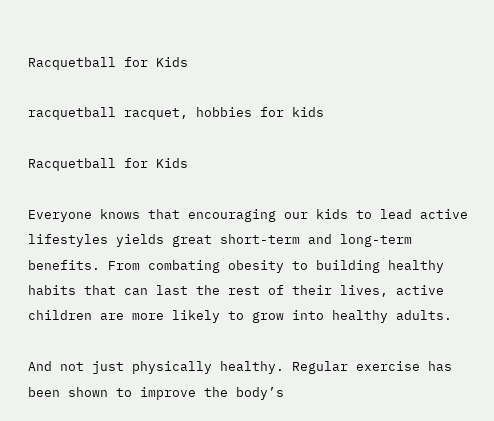Racquetball for Kids

racquetball racquet, hobbies for kids

Racquetball for Kids

Everyone knows that encouraging our kids to lead active lifestyles yields great short-term and long-term benefits. From combating obesity to building healthy habits that can last the rest of their lives, active children are more likely to grow into healthy adults.

And not just physically healthy. Regular exercise has been shown to improve the body’s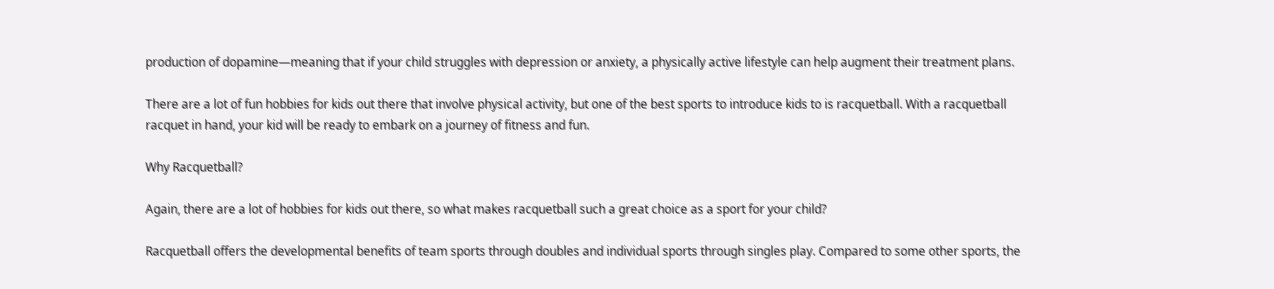production of dopamine—meaning that if your child struggles with depression or anxiety, a physically active lifestyle can help augment their treatment plans.

There are a lot of fun hobbies for kids out there that involve physical activity, but one of the best sports to introduce kids to is racquetball. With a racquetball racquet in hand, your kid will be ready to embark on a journey of fitness and fun.

Why Racquetball?

Again, there are a lot of hobbies for kids out there, so what makes racquetball such a great choice as a sport for your child?

Racquetball offers the developmental benefits of team sports through doubles and individual sports through singles play. Compared to some other sports, the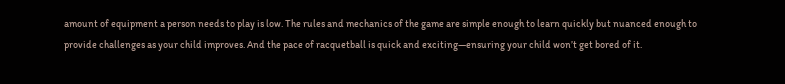amount of equipment a person needs to play is low. The rules and mechanics of the game are simple enough to learn quickly but nuanced enough to provide challenges as your child improves. And the pace of racquetball is quick and exciting—ensuring your child won’t get bored of it.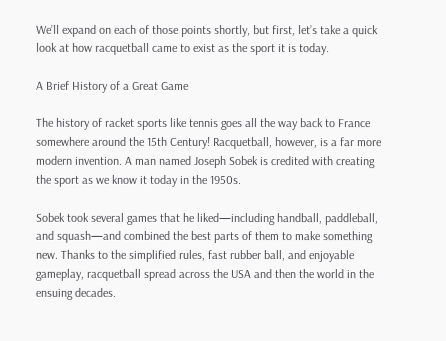We’ll expand on each of those points shortly, but first, let’s take a quick look at how racquetball came to exist as the sport it is today.

A Brief History of a Great Game

The history of racket sports like tennis goes all the way back to France somewhere around the 15th Century! Racquetball, however, is a far more modern invention. A man named Joseph Sobek is credited with creating the sport as we know it today in the 1950s.

Sobek took several games that he liked—including handball, paddleball, and squash—and combined the best parts of them to make something new. Thanks to the simplified rules, fast rubber ball, and enjoyable gameplay, racquetball spread across the USA and then the world in the ensuing decades.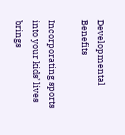Developmental Benefits

Incorporating sports into your kids’ lives brings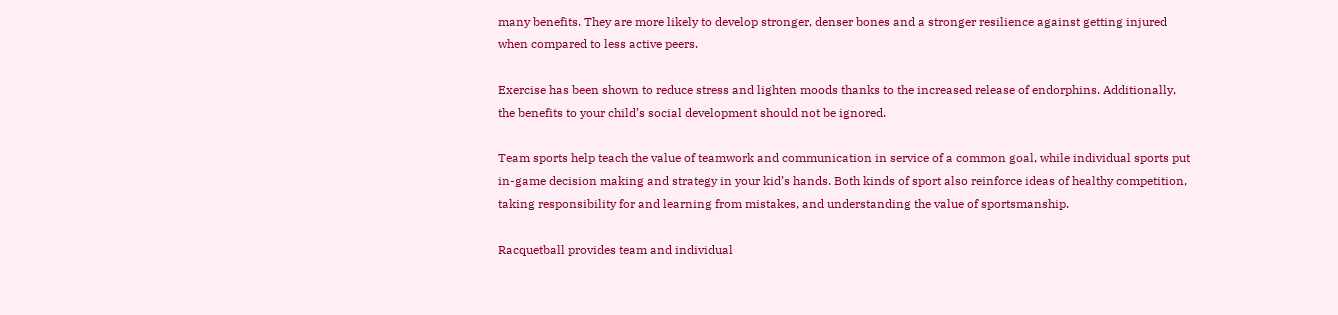many benefits. They are more likely to develop stronger, denser bones and a stronger resilience against getting injured when compared to less active peers.

Exercise has been shown to reduce stress and lighten moods thanks to the increased release of endorphins. Additionally, the benefits to your child’s social development should not be ignored.

Team sports help teach the value of teamwork and communication in service of a common goal, while individual sports put in-game decision making and strategy in your kid’s hands. Both kinds of sport also reinforce ideas of healthy competition, taking responsibility for and learning from mistakes, and understanding the value of sportsmanship.

Racquetball provides team and individual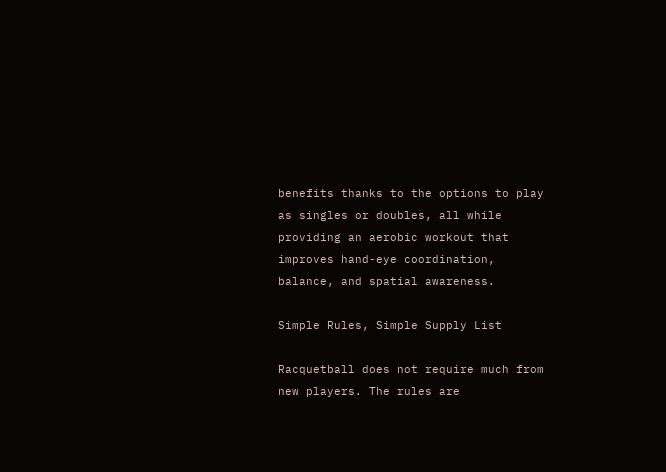benefits thanks to the options to play as singles or doubles, all while providing an aerobic workout that improves hand-eye coordination, balance, and spatial awareness.

Simple Rules, Simple Supply List

Racquetball does not require much from new players. The rules are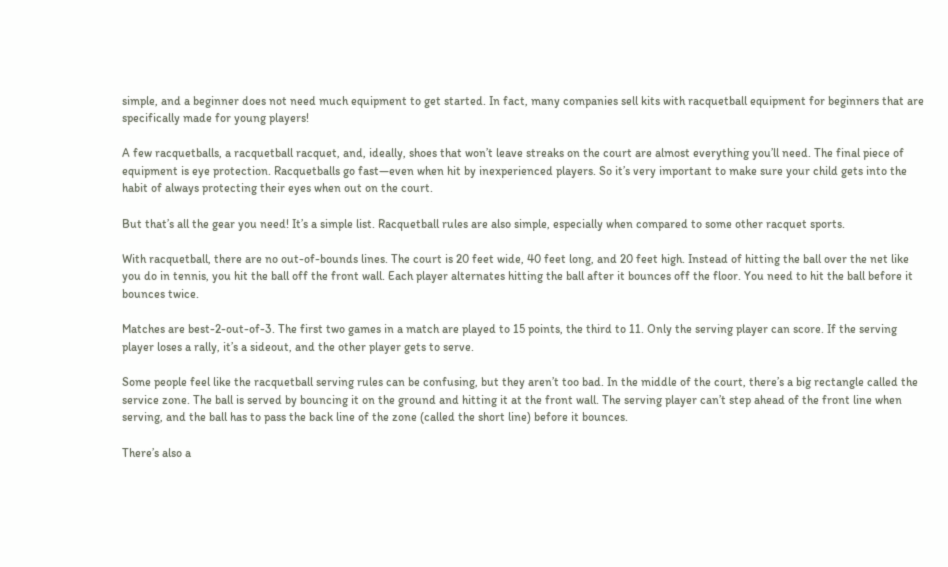simple, and a beginner does not need much equipment to get started. In fact, many companies sell kits with racquetball equipment for beginners that are specifically made for young players!

A few racquetballs, a racquetball racquet, and, ideally, shoes that won’t leave streaks on the court are almost everything you’ll need. The final piece of equipment is eye protection. Racquetballs go fast—even when hit by inexperienced players. So it’s very important to make sure your child gets into the habit of always protecting their eyes when out on the court.

But that’s all the gear you need! It’s a simple list. Racquetball rules are also simple, especially when compared to some other racquet sports.

With racquetball, there are no out-of-bounds lines. The court is 20 feet wide, 40 feet long, and 20 feet high. Instead of hitting the ball over the net like you do in tennis, you hit the ball off the front wall. Each player alternates hitting the ball after it bounces off the floor. You need to hit the ball before it bounces twice.

Matches are best-2-out-of-3. The first two games in a match are played to 15 points, the third to 11. Only the serving player can score. If the serving player loses a rally, it’s a sideout, and the other player gets to serve.

Some people feel like the racquetball serving rules can be confusing, but they aren’t too bad. In the middle of the court, there’s a big rectangle called the service zone. The ball is served by bouncing it on the ground and hitting it at the front wall. The serving player can’t step ahead of the front line when serving, and the ball has to pass the back line of the zone (called the short line) before it bounces.

There’s also a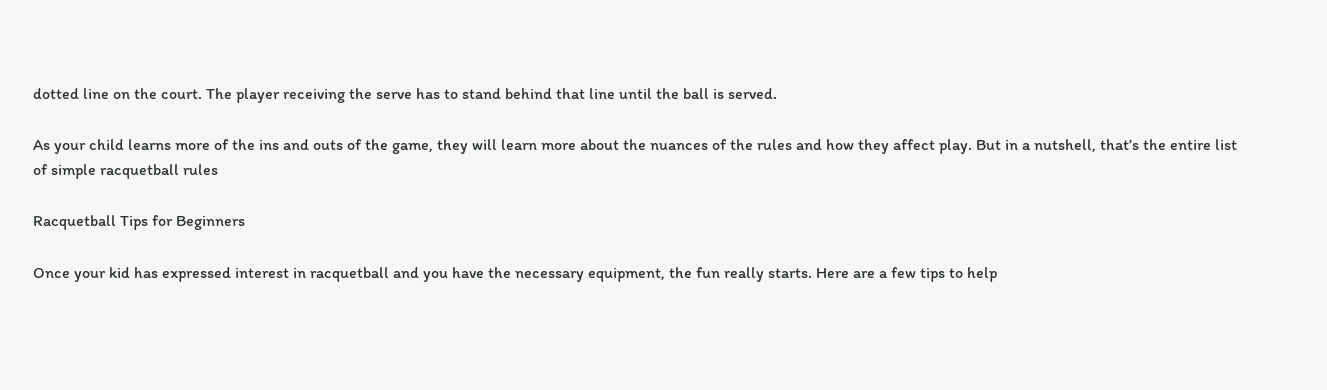dotted line on the court. The player receiving the serve has to stand behind that line until the ball is served.

As your child learns more of the ins and outs of the game, they will learn more about the nuances of the rules and how they affect play. But in a nutshell, that’s the entire list of simple racquetball rules

Racquetball Tips for Beginners

Once your kid has expressed interest in racquetball and you have the necessary equipment, the fun really starts. Here are a few tips to help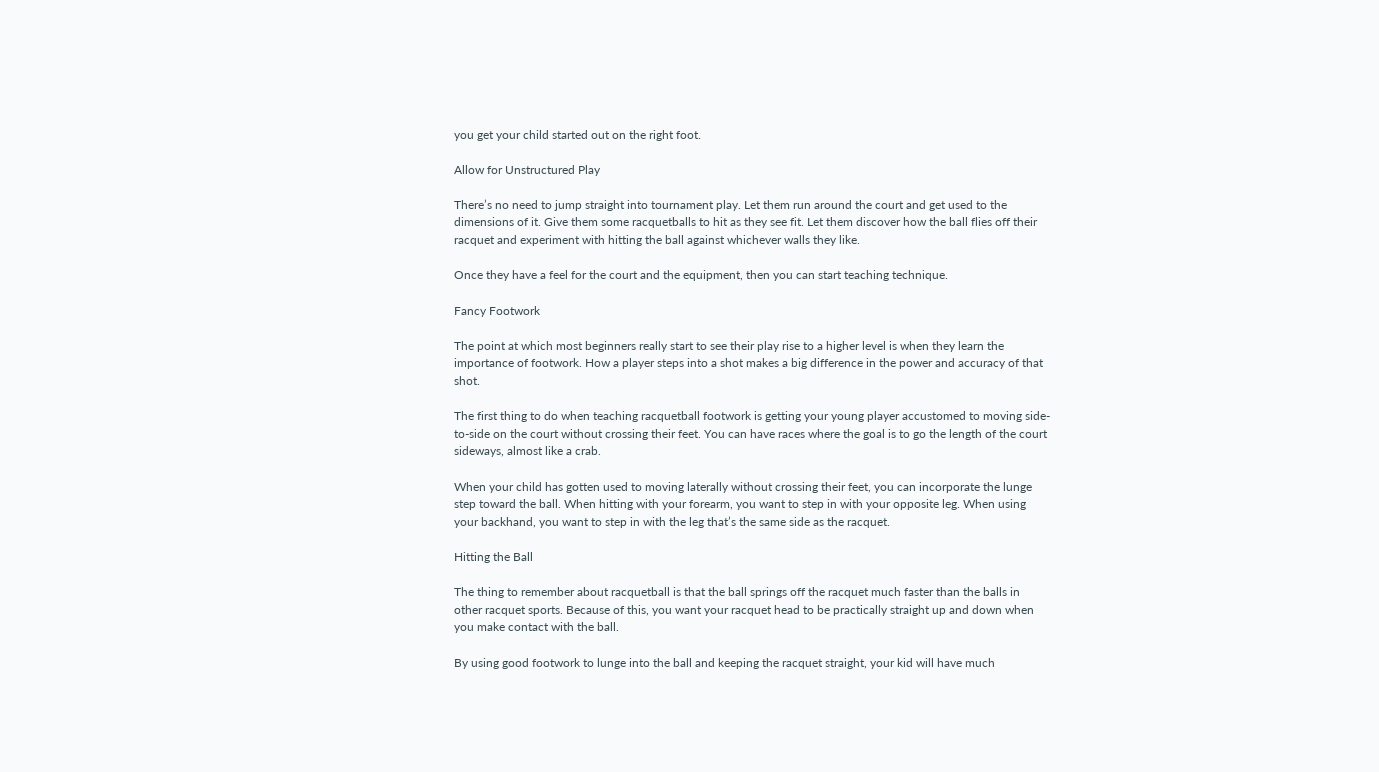you get your child started out on the right foot.

Allow for Unstructured Play

There’s no need to jump straight into tournament play. Let them run around the court and get used to the dimensions of it. Give them some racquetballs to hit as they see fit. Let them discover how the ball flies off their racquet and experiment with hitting the ball against whichever walls they like.

Once they have a feel for the court and the equipment, then you can start teaching technique.

Fancy Footwork

The point at which most beginners really start to see their play rise to a higher level is when they learn the importance of footwork. How a player steps into a shot makes a big difference in the power and accuracy of that shot.

The first thing to do when teaching racquetball footwork is getting your young player accustomed to moving side-to-side on the court without crossing their feet. You can have races where the goal is to go the length of the court sideways, almost like a crab.

When your child has gotten used to moving laterally without crossing their feet, you can incorporate the lunge step toward the ball. When hitting with your forearm, you want to step in with your opposite leg. When using your backhand, you want to step in with the leg that’s the same side as the racquet.

Hitting the Ball

The thing to remember about racquetball is that the ball springs off the racquet much faster than the balls in other racquet sports. Because of this, you want your racquet head to be practically straight up and down when you make contact with the ball.

By using good footwork to lunge into the ball and keeping the racquet straight, your kid will have much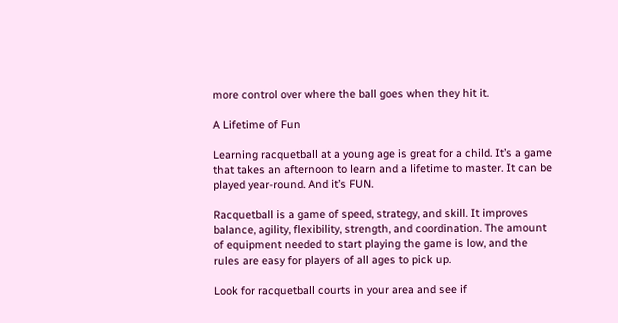more control over where the ball goes when they hit it.

A Lifetime of Fun

Learning racquetball at a young age is great for a child. It’s a game that takes an afternoon to learn and a lifetime to master. It can be played year-round. And it’s FUN.

Racquetball is a game of speed, strategy, and skill. It improves balance, agility, flexibility, strength, and coordination. The amount of equipment needed to start playing the game is low, and the rules are easy for players of all ages to pick up.

Look for racquetball courts in your area and see if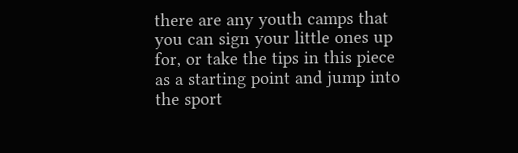there are any youth camps that you can sign your little ones up for, or take the tips in this piece as a starting point and jump into the sport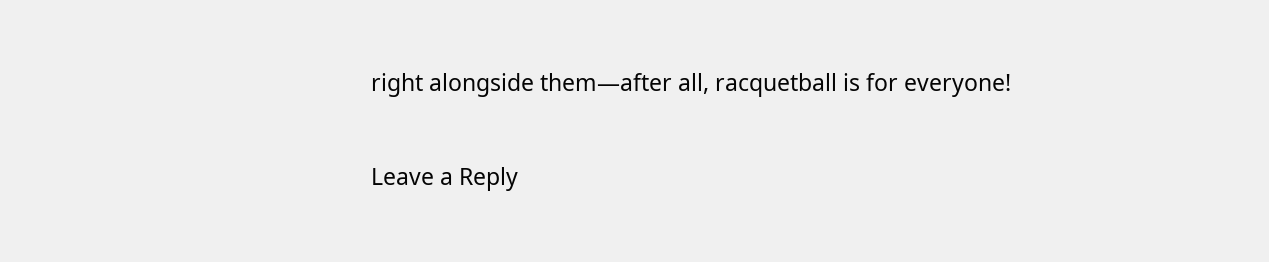right alongside them—after all, racquetball is for everyone!

Leave a Reply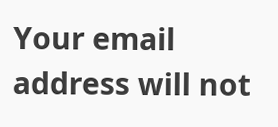Your email address will not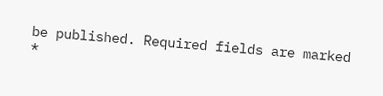be published. Required fields are marked *